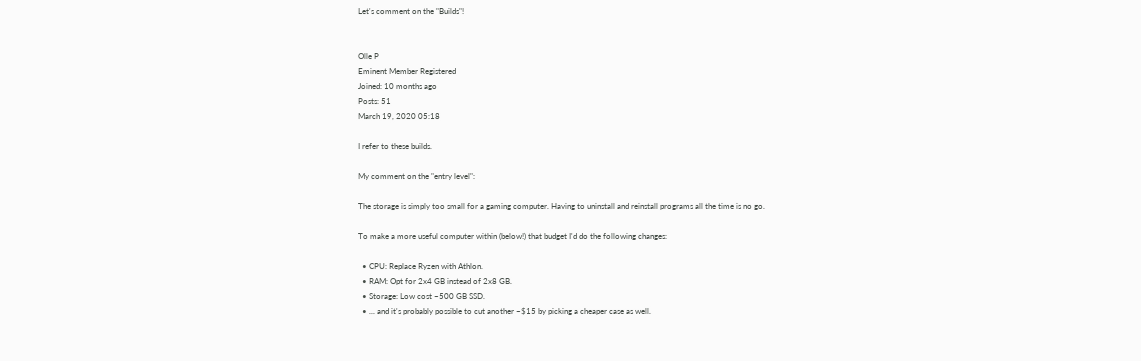Let's comment on the "Builds"!


Olle P
Eminent Member Registered
Joined: 10 months ago
Posts: 51
March 19, 2020 05:18

I refer to these builds.

My comment on the "entry level":

The storage is simply too small for a gaming computer. Having to uninstall and reinstall programs all the time is no go.

To make a more useful computer within (below!) that budget I'd do the following changes:

  • CPU: Replace Ryzen with Athlon.
  • RAM: Opt for 2x4 GB instead of 2x8 GB.
  • Storage: Low cost ~500 GB SSD.
  • ... and it's probably possible to cut another ~$15 by picking a cheaper case as well.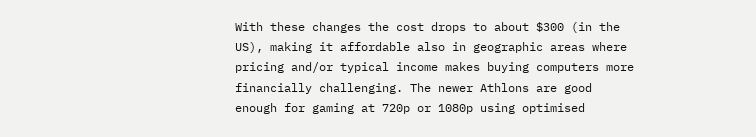With these changes the cost drops to about $300 (in the US), making it affordable also in geographic areas where pricing and/or typical income makes buying computers more financially challenging. The newer Athlons are good enough for gaming at 720p or 1080p using optimised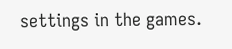settings in the games.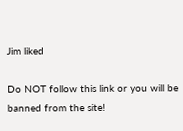Jim liked

Do NOT follow this link or you will be banned from the site!